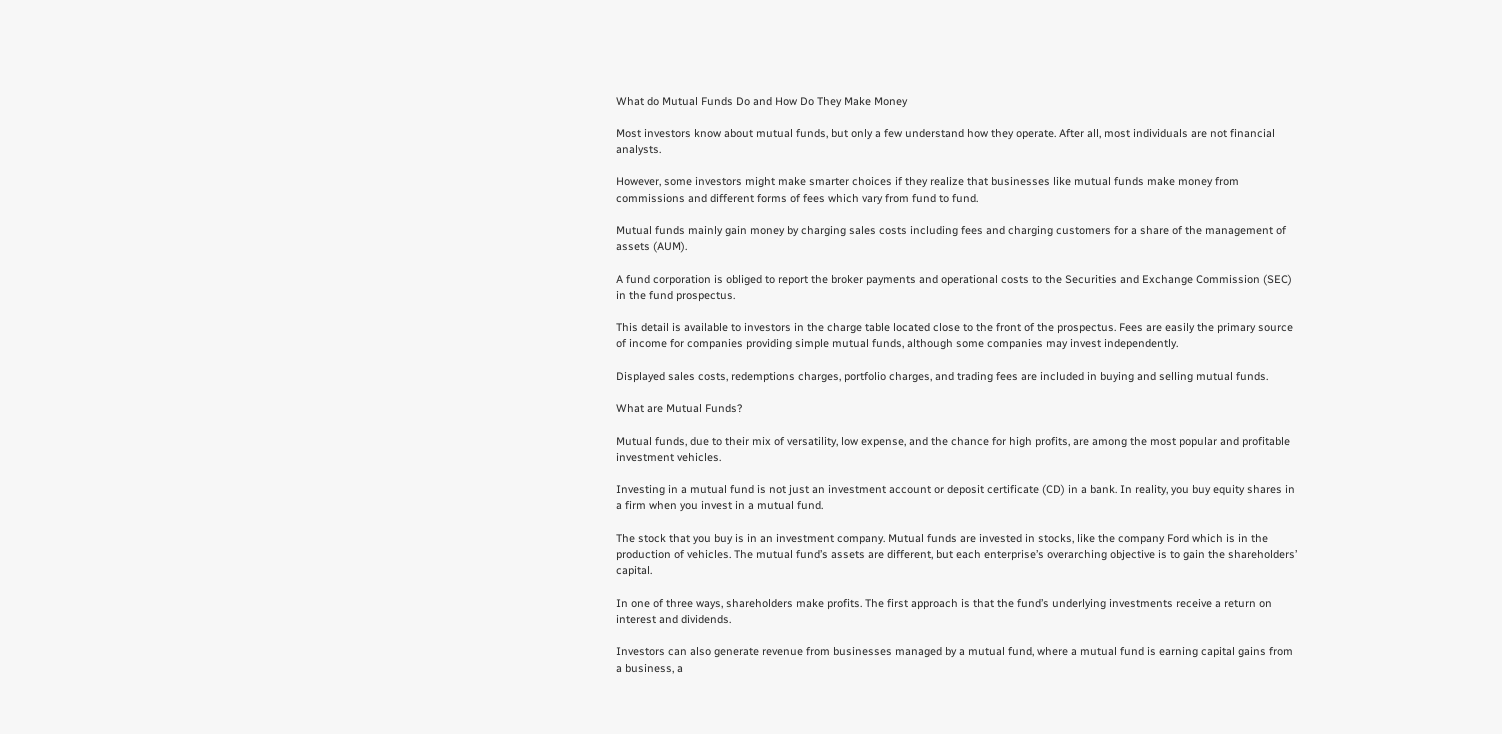What do Mutual Funds Do and How Do They Make Money

Most investors know about mutual funds, but only a few understand how they operate. After all, most individuals are not financial analysts.

However, some investors might make smarter choices if they realize that businesses like mutual funds make money from commissions and different forms of fees which vary from fund to fund.

Mutual funds mainly gain money by charging sales costs including fees and charging customers for a share of the management of assets (AUM).

A fund corporation is obliged to report the broker payments and operational costs to the Securities and Exchange Commission (SEC) in the fund prospectus.

This detail is available to investors in the charge table located close to the front of the prospectus. Fees are easily the primary source of income for companies providing simple mutual funds, although some companies may invest independently.

Displayed sales costs, redemptions charges, portfolio charges, and trading fees are included in buying and selling mutual funds.

What are Mutual Funds?

Mutual funds, due to their mix of versatility, low expense, and the chance for high profits, are among the most popular and profitable investment vehicles.

Investing in a mutual fund is not just an investment account or deposit certificate (CD) in a bank. In reality, you buy equity shares in a firm when you invest in a mutual fund.

The stock that you buy is in an investment company. Mutual funds are invested in stocks, like the company Ford which is in the production of vehicles. The mutual fund’s assets are different, but each enterprise’s overarching objective is to gain the shareholders’ capital.

In one of three ways, shareholders make profits. The first approach is that the fund’s underlying investments receive a return on interest and dividends.

Investors can also generate revenue from businesses managed by a mutual fund, where a mutual fund is earning capital gains from a business, a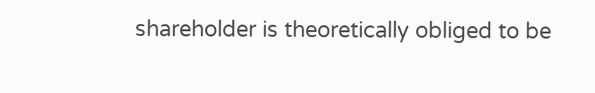shareholder is theoretically obliged to be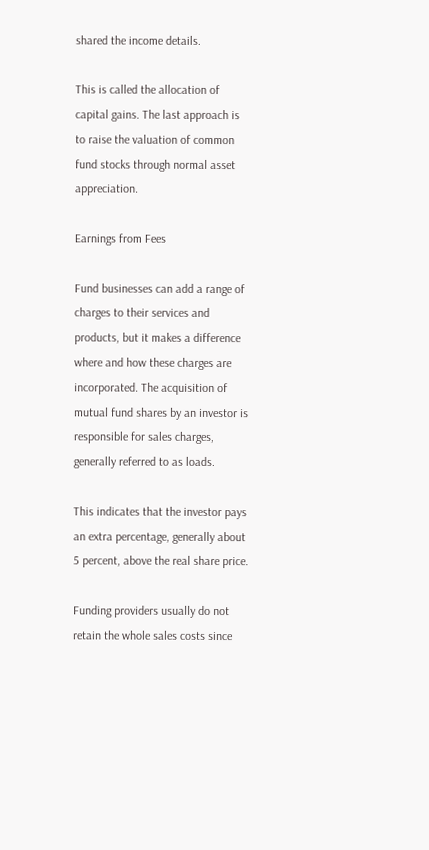shared the income details.

This is called the allocation of capital gains. The last approach is to raise the valuation of common fund stocks through normal asset appreciation.

Earnings from Fees

Fund businesses can add a range of charges to their services and products, but it makes a difference where and how these charges are incorporated. The acquisition of mutual fund shares by an investor is responsible for sales charges, generally referred to as loads.

This indicates that the investor pays an extra percentage, generally about 5 percent, above the real share price.

Funding providers usually do not retain the whole sales costs since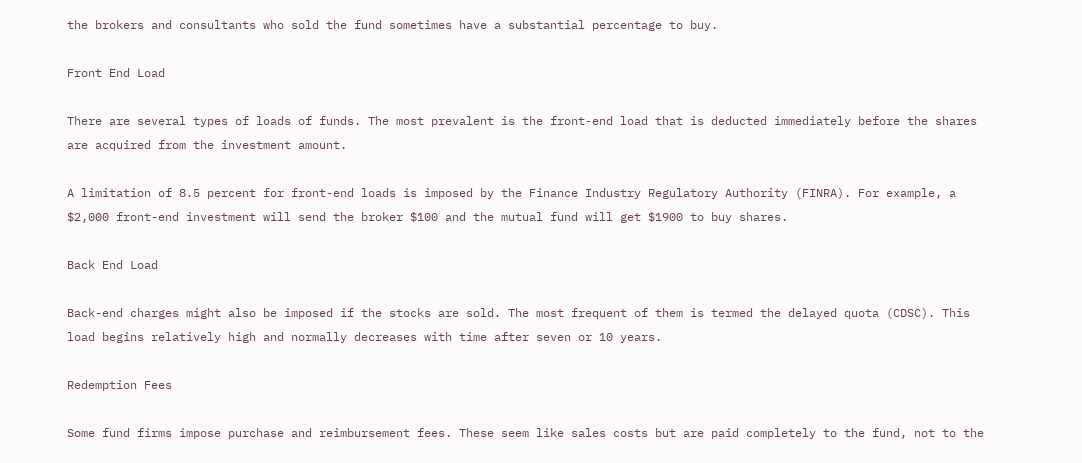the brokers and consultants who sold the fund sometimes have a substantial percentage to buy.

Front End Load

There are several types of loads of funds. The most prevalent is the front-end load that is deducted immediately before the shares are acquired from the investment amount.

A limitation of 8.5 percent for front-end loads is imposed by the Finance Industry Regulatory Authority (FINRA). For example, a $2,000 front-end investment will send the broker $100 and the mutual fund will get $1900 to buy shares.

Back End Load

Back-end charges might also be imposed if the stocks are sold. The most frequent of them is termed the delayed quota (CDSC). This load begins relatively high and normally decreases with time after seven or 10 years.

Redemption Fees

Some fund firms impose purchase and reimbursement fees. These seem like sales costs but are paid completely to the fund, not to the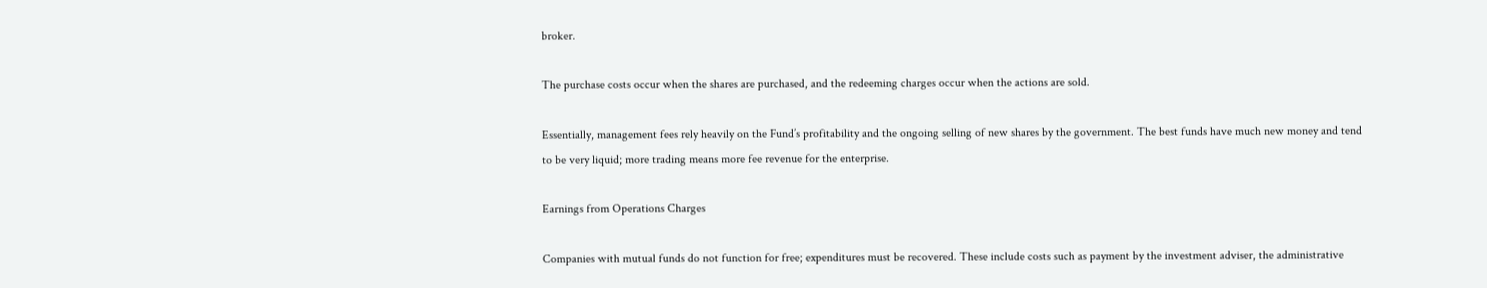broker.

The purchase costs occur when the shares are purchased, and the redeeming charges occur when the actions are sold.

Essentially, management fees rely heavily on the Fund’s profitability and the ongoing selling of new shares by the government. The best funds have much new money and tend to be very liquid; more trading means more fee revenue for the enterprise.

Earnings from Operations Charges

Companies with mutual funds do not function for free; expenditures must be recovered. These include costs such as payment by the investment adviser, the administrative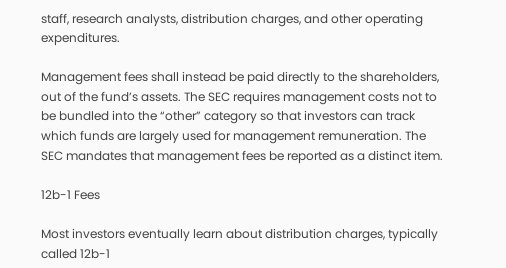staff, research analysts, distribution charges, and other operating expenditures.

Management fees shall instead be paid directly to the shareholders, out of the fund’s assets. The SEC requires management costs not to be bundled into the “other” category so that investors can track which funds are largely used for management remuneration. The SEC mandates that management fees be reported as a distinct item.

12b-1 Fees

Most investors eventually learn about distribution charges, typically called 12b-1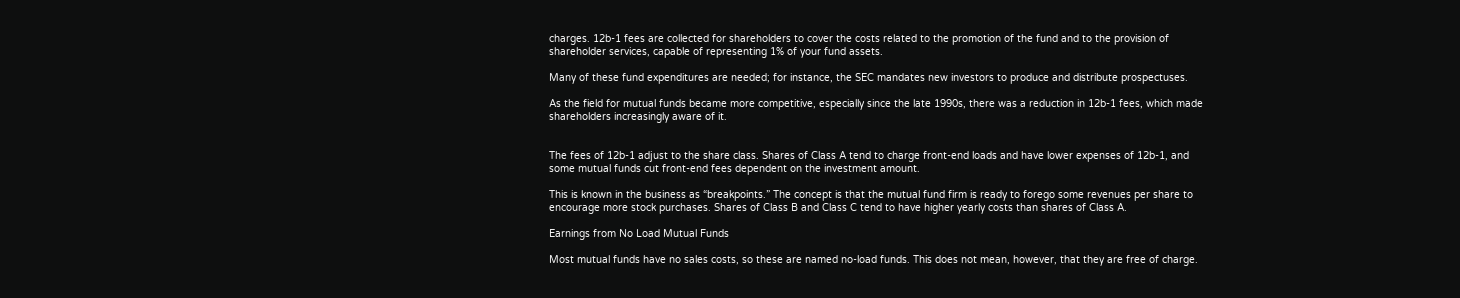charges. 12b-1 fees are collected for shareholders to cover the costs related to the promotion of the fund and to the provision of shareholder services, capable of representing 1% of your fund assets.

Many of these fund expenditures are needed; for instance, the SEC mandates new investors to produce and distribute prospectuses.

As the field for mutual funds became more competitive, especially since the late 1990s, there was a reduction in 12b-1 fees, which made shareholders increasingly aware of it.


The fees of 12b-1 adjust to the share class. Shares of Class A tend to charge front-end loads and have lower expenses of 12b-1, and some mutual funds cut front-end fees dependent on the investment amount.

This is known in the business as “breakpoints.” The concept is that the mutual fund firm is ready to forego some revenues per share to encourage more stock purchases. Shares of Class B and Class C tend to have higher yearly costs than shares of Class A.

Earnings from No Load Mutual Funds

Most mutual funds have no sales costs, so these are named no-load funds. This does not mean, however, that they are free of charge.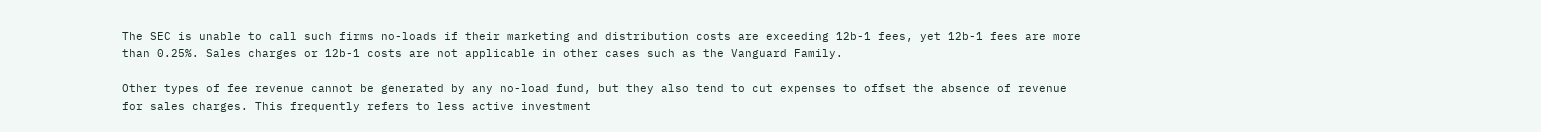The SEC is unable to call such firms no-loads if their marketing and distribution costs are exceeding 12b-1 fees, yet 12b-1 fees are more than 0.25%. Sales charges or 12b-1 costs are not applicable in other cases such as the Vanguard Family.

Other types of fee revenue cannot be generated by any no-load fund, but they also tend to cut expenses to offset the absence of revenue for sales charges. This frequently refers to less active investment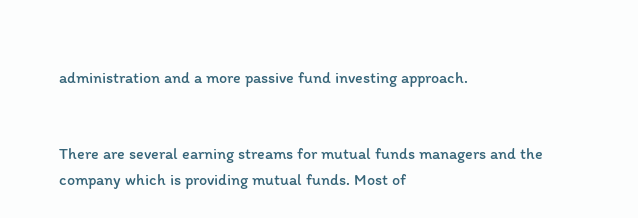administration and a more passive fund investing approach.


There are several earning streams for mutual funds managers and the company which is providing mutual funds. Most of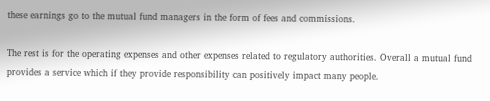these earnings go to the mutual fund managers in the form of fees and commissions.

The rest is for the operating expenses and other expenses related to regulatory authorities. Overall a mutual fund provides a service which if they provide responsibility can positively impact many people.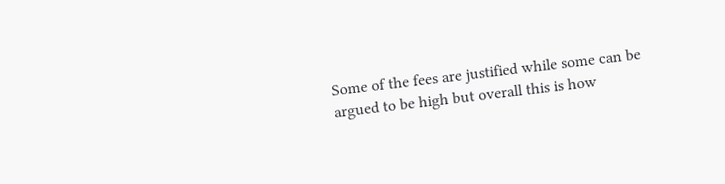Some of the fees are justified while some can be argued to be high but overall this is how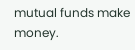mutual funds make money.